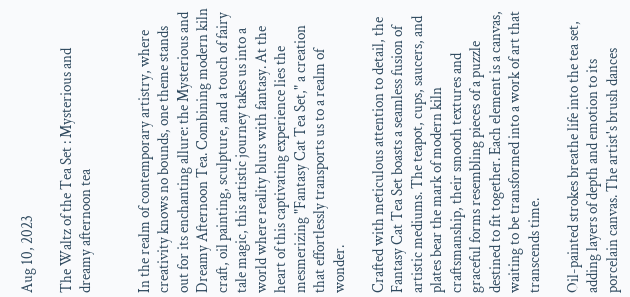Aug 10, 2023

The Waltz of the Tea Set : Mysterious and dreamy afternoon tea


In the realm of contemporary artistry, where creativity knows no bounds, one theme stands out for its enchanting allure: the Mysterious and Dreamy Afternoon Tea. Combining modern kiln craft, oil painting, sculpture, and a touch of fairy tale magic, this artistic journey takes us into a world where reality blurs with fantasy. At the heart of this captivating experience lies the mesmerizing "Fantasy Cat Tea Set," a creation that effortlessly transports us to a realm of wonder.

Crafted with meticulous attention to detail, the Fantasy Cat Tea Set boasts a seamless fusion of artistic mediums. The teapot, cups, saucers, and plates bear the mark of modern kiln craftsmanship, their smooth textures and graceful forms resembling pieces of a puzzle destined to fit together. Each element is a canvas, waiting to be transformed into a work of art that transcends time.

Oil-painted strokes breathe life into the tea set, adding layers of depth and emotion to its porcelain canvas. The artist's brush dances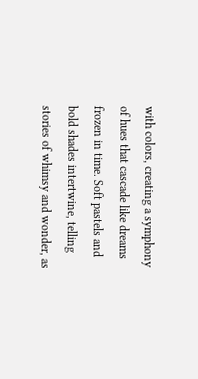with colors, creating a symphony of hues that cascade like dreams frozen in time. Soft pastels and bold shades intertwine, telling stories of whimsy and wonder, as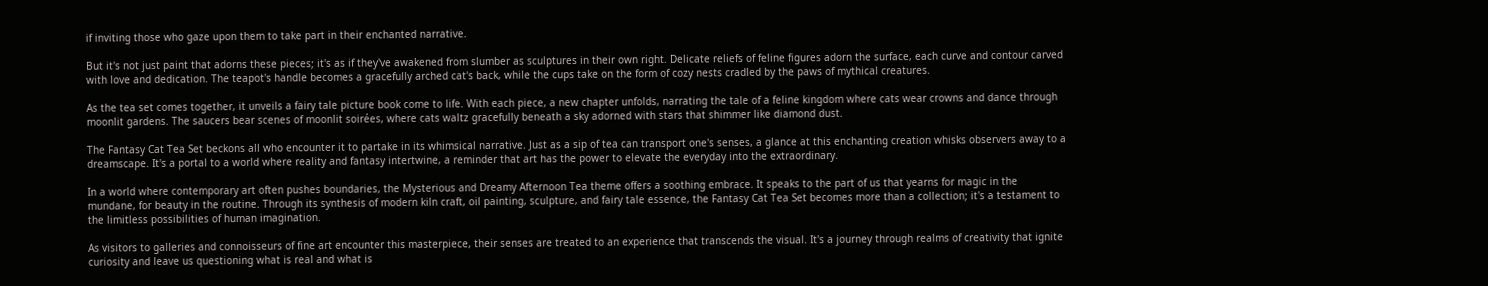if inviting those who gaze upon them to take part in their enchanted narrative.

But it's not just paint that adorns these pieces; it's as if they've awakened from slumber as sculptures in their own right. Delicate reliefs of feline figures adorn the surface, each curve and contour carved with love and dedication. The teapot's handle becomes a gracefully arched cat's back, while the cups take on the form of cozy nests cradled by the paws of mythical creatures.

As the tea set comes together, it unveils a fairy tale picture book come to life. With each piece, a new chapter unfolds, narrating the tale of a feline kingdom where cats wear crowns and dance through moonlit gardens. The saucers bear scenes of moonlit soirées, where cats waltz gracefully beneath a sky adorned with stars that shimmer like diamond dust.

The Fantasy Cat Tea Set beckons all who encounter it to partake in its whimsical narrative. Just as a sip of tea can transport one's senses, a glance at this enchanting creation whisks observers away to a dreamscape. It's a portal to a world where reality and fantasy intertwine, a reminder that art has the power to elevate the everyday into the extraordinary.

In a world where contemporary art often pushes boundaries, the Mysterious and Dreamy Afternoon Tea theme offers a soothing embrace. It speaks to the part of us that yearns for magic in the mundane, for beauty in the routine. Through its synthesis of modern kiln craft, oil painting, sculpture, and fairy tale essence, the Fantasy Cat Tea Set becomes more than a collection; it's a testament to the limitless possibilities of human imagination.

As visitors to galleries and connoisseurs of fine art encounter this masterpiece, their senses are treated to an experience that transcends the visual. It's a journey through realms of creativity that ignite curiosity and leave us questioning what is real and what is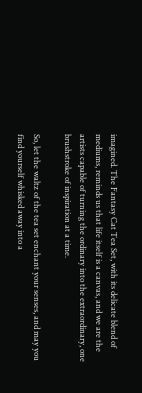imagined. The Fantasy Cat Tea Set, with its delicate blend of mediums, reminds us that life itself is a canvas, and we are the artists capable of turning the ordinary into the extraordinary, one brushstroke of inspiration at a time.

So, let the waltz of the tea set enchant your senses, and may you find yourself whisked away into a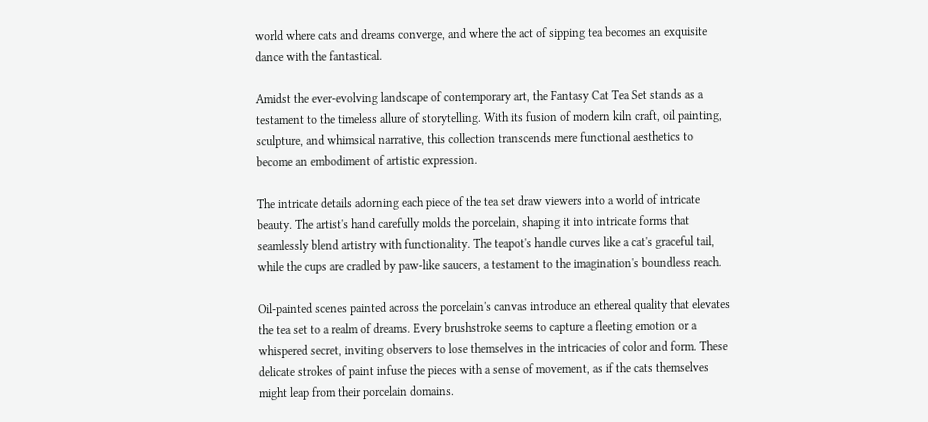world where cats and dreams converge, and where the act of sipping tea becomes an exquisite dance with the fantastical.

Amidst the ever-evolving landscape of contemporary art, the Fantasy Cat Tea Set stands as a testament to the timeless allure of storytelling. With its fusion of modern kiln craft, oil painting, sculpture, and whimsical narrative, this collection transcends mere functional aesthetics to become an embodiment of artistic expression.

The intricate details adorning each piece of the tea set draw viewers into a world of intricate beauty. The artist's hand carefully molds the porcelain, shaping it into intricate forms that seamlessly blend artistry with functionality. The teapot's handle curves like a cat's graceful tail, while the cups are cradled by paw-like saucers, a testament to the imagination's boundless reach.

Oil-painted scenes painted across the porcelain's canvas introduce an ethereal quality that elevates the tea set to a realm of dreams. Every brushstroke seems to capture a fleeting emotion or a whispered secret, inviting observers to lose themselves in the intricacies of color and form. These delicate strokes of paint infuse the pieces with a sense of movement, as if the cats themselves might leap from their porcelain domains.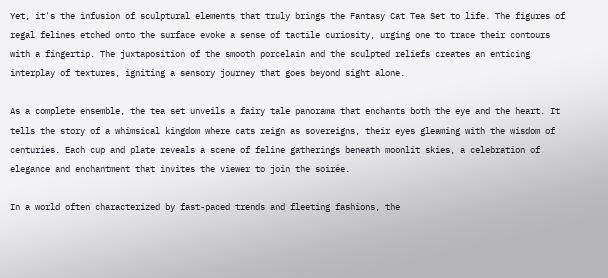Yet, it's the infusion of sculptural elements that truly brings the Fantasy Cat Tea Set to life. The figures of regal felines etched onto the surface evoke a sense of tactile curiosity, urging one to trace their contours with a fingertip. The juxtaposition of the smooth porcelain and the sculpted reliefs creates an enticing interplay of textures, igniting a sensory journey that goes beyond sight alone.

As a complete ensemble, the tea set unveils a fairy tale panorama that enchants both the eye and the heart. It tells the story of a whimsical kingdom where cats reign as sovereigns, their eyes gleaming with the wisdom of centuries. Each cup and plate reveals a scene of feline gatherings beneath moonlit skies, a celebration of elegance and enchantment that invites the viewer to join the soirée.

In a world often characterized by fast-paced trends and fleeting fashions, the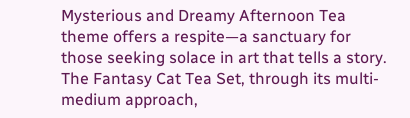Mysterious and Dreamy Afternoon Tea theme offers a respite—a sanctuary for those seeking solace in art that tells a story. The Fantasy Cat Tea Set, through its multi-medium approach,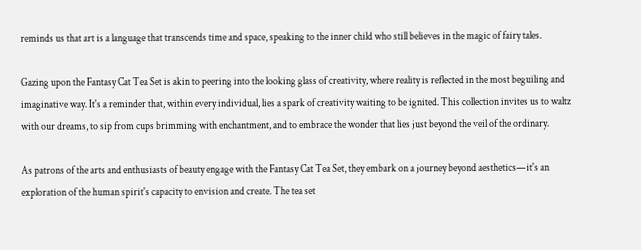reminds us that art is a language that transcends time and space, speaking to the inner child who still believes in the magic of fairy tales.

Gazing upon the Fantasy Cat Tea Set is akin to peering into the looking glass of creativity, where reality is reflected in the most beguiling and imaginative way. It's a reminder that, within every individual, lies a spark of creativity waiting to be ignited. This collection invites us to waltz with our dreams, to sip from cups brimming with enchantment, and to embrace the wonder that lies just beyond the veil of the ordinary.

As patrons of the arts and enthusiasts of beauty engage with the Fantasy Cat Tea Set, they embark on a journey beyond aesthetics—it's an exploration of the human spirit's capacity to envision and create. The tea set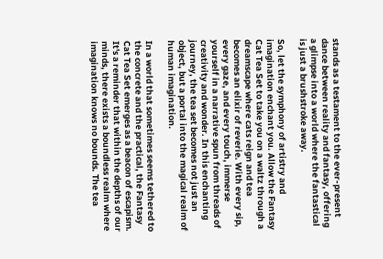stands as a testament to the ever-present dance between reality and fantasy, offering a glimpse into a world where the fantastical is just a brushstroke away.

So, let the symphony of artistry and imagination enchant you. Allow the Fantasy Cat Tea Set to take you on a waltz through a dreamscape where cats reign and tea becomes an elixir of reverie. With every sip, every gaze, and every touch, immerse yourself in a narrative spun from threads of creativity and wonder. In this enchanting journey, the tea set becomes not just an object, but a portal into the magical realm of human imagination.

In a world that sometimes seems tethered to the concrete and the practical, the Fantasy Cat Tea Set emerges as a beacon of escapism. It's a reminder that within the depths of our minds, there exists a boundless realm where imagination knows no bounds. The tea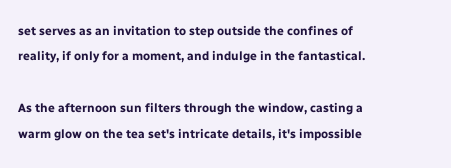set serves as an invitation to step outside the confines of reality, if only for a moment, and indulge in the fantastical.

As the afternoon sun filters through the window, casting a warm glow on the tea set's intricate details, it's impossible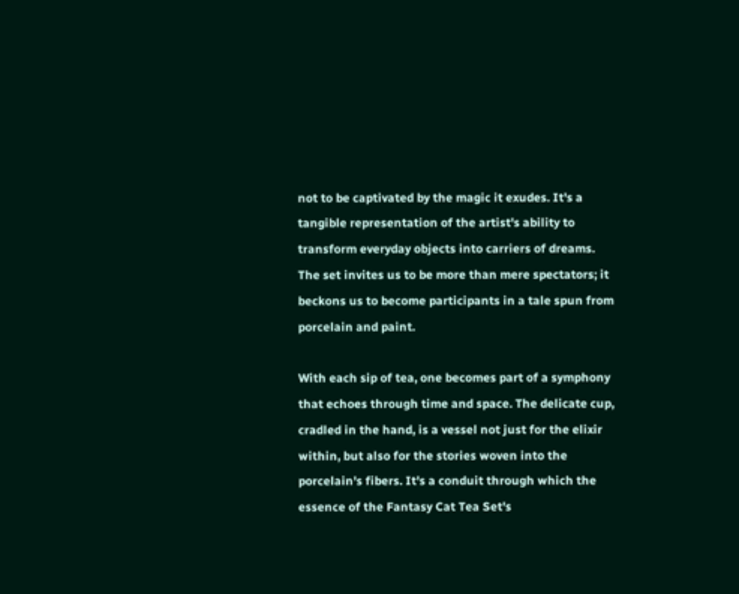not to be captivated by the magic it exudes. It's a tangible representation of the artist's ability to transform everyday objects into carriers of dreams. The set invites us to be more than mere spectators; it beckons us to become participants in a tale spun from porcelain and paint.

With each sip of tea, one becomes part of a symphony that echoes through time and space. The delicate cup, cradled in the hand, is a vessel not just for the elixir within, but also for the stories woven into the porcelain's fibers. It's a conduit through which the essence of the Fantasy Cat Tea Set's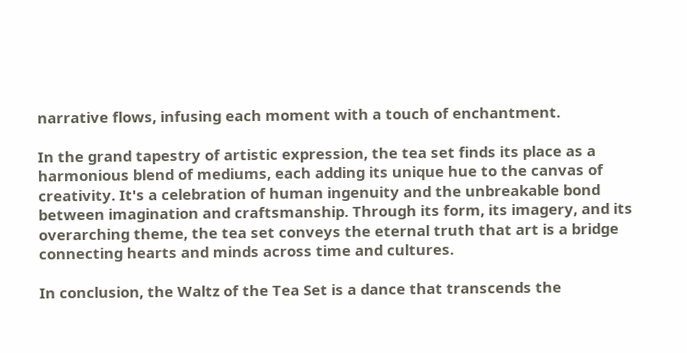narrative flows, infusing each moment with a touch of enchantment.

In the grand tapestry of artistic expression, the tea set finds its place as a harmonious blend of mediums, each adding its unique hue to the canvas of creativity. It's a celebration of human ingenuity and the unbreakable bond between imagination and craftsmanship. Through its form, its imagery, and its overarching theme, the tea set conveys the eternal truth that art is a bridge connecting hearts and minds across time and cultures.

In conclusion, the Waltz of the Tea Set is a dance that transcends the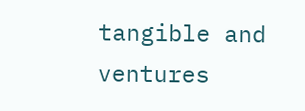tangible and ventures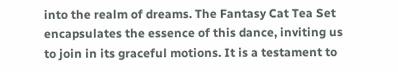into the realm of dreams. The Fantasy Cat Tea Set encapsulates the essence of this dance, inviting us to join in its graceful motions. It is a testament to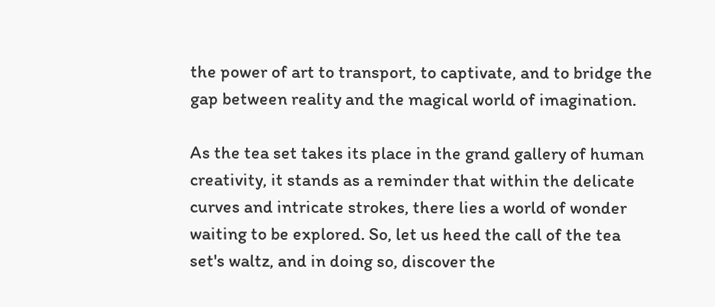the power of art to transport, to captivate, and to bridge the gap between reality and the magical world of imagination.

As the tea set takes its place in the grand gallery of human creativity, it stands as a reminder that within the delicate curves and intricate strokes, there lies a world of wonder waiting to be explored. So, let us heed the call of the tea set's waltz, and in doing so, discover the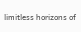limitless horizons of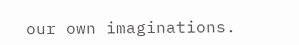our own imaginations.